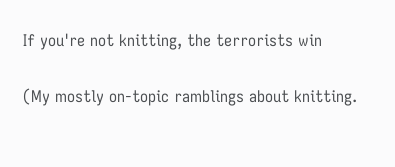If you're not knitting, the terrorists win

(My mostly on-topic ramblings about knitting.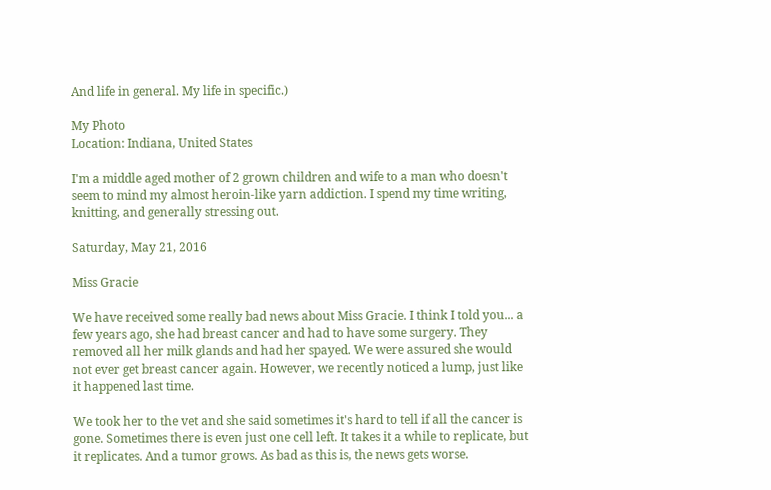And life in general. My life in specific.)

My Photo
Location: Indiana, United States

I'm a middle aged mother of 2 grown children and wife to a man who doesn't seem to mind my almost heroin-like yarn addiction. I spend my time writing, knitting, and generally stressing out.

Saturday, May 21, 2016

Miss Gracie

We have received some really bad news about Miss Gracie. I think I told you... a few years ago, she had breast cancer and had to have some surgery. They removed all her milk glands and had her spayed. We were assured she would not ever get breast cancer again. However, we recently noticed a lump, just like it happened last time.

We took her to the vet and she said sometimes it's hard to tell if all the cancer is gone. Sometimes there is even just one cell left. It takes it a while to replicate, but it replicates. And a tumor grows. As bad as this is, the news gets worse.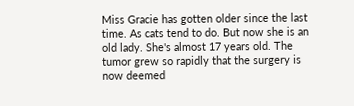Miss Gracie has gotten older since the last time. As cats tend to do. But now she is an old lady. She's almost 17 years old. The tumor grew so rapidly that the surgery is now deemed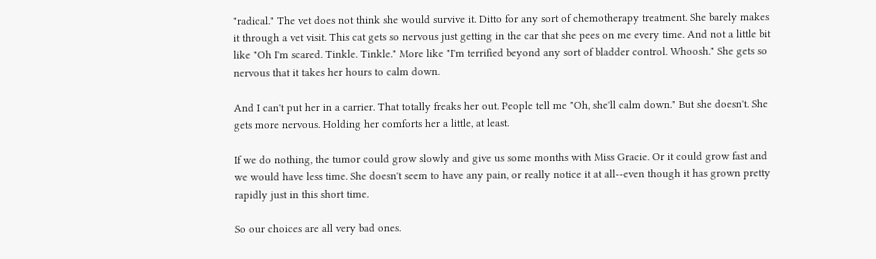"radical." The vet does not think she would survive it. Ditto for any sort of chemotherapy treatment. She barely makes it through a vet visit. This cat gets so nervous just getting in the car that she pees on me every time. And not a little bit like "Oh I'm scared. Tinkle. Tinkle." More like "I'm terrified beyond any sort of bladder control. Whoosh." She gets so nervous that it takes her hours to calm down.

And I can't put her in a carrier. That totally freaks her out. People tell me "Oh, she'll calm down." But she doesn't. She gets more nervous. Holding her comforts her a little, at least.

If we do nothing, the tumor could grow slowly and give us some months with Miss Gracie. Or it could grow fast and we would have less time. She doesn't seem to have any pain, or really notice it at all--even though it has grown pretty rapidly just in this short time.

So our choices are all very bad ones.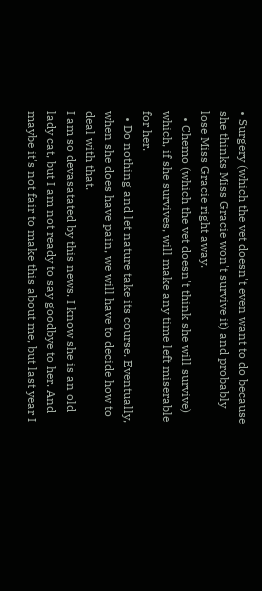• Surgery (which the vet doesn't even want to do because she thinks Miss Gracie won't survive it) and probably lose Miss Gracie right away.
  • Chemo (which the vet doesn't think she will survive) which, if she survives, will make any time left miserable for her.
  • Do nothing and let nature take its course. Eventually, when she does have pain, we will have to decide how to deal with that.
I am so devasatated by this news. I know she is an old lady cat, but I am not ready to say goodbye to her. And maybe it's not fair to make this about me, but last year I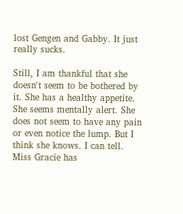lost Gengen and Gabby. It just really sucks.

Still, I am thankful that she doesn't seem to be bothered by it. She has a healthy appetite. She seems mentally alert. She does not seem to have any pain or even notice the lump. But I think she knows. I can tell.
Miss Gracie has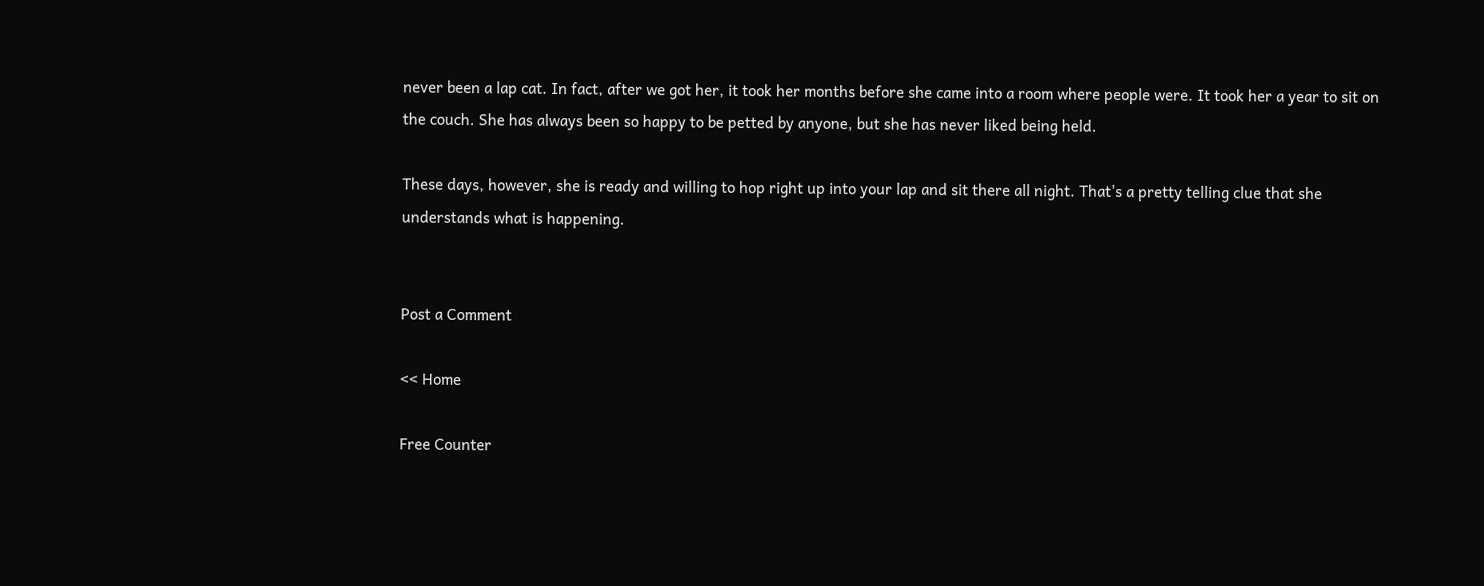never been a lap cat. In fact, after we got her, it took her months before she came into a room where people were. It took her a year to sit on the couch. She has always been so happy to be petted by anyone, but she has never liked being held.

These days, however, she is ready and willing to hop right up into your lap and sit there all night. That's a pretty telling clue that she understands what is happening.


Post a Comment

<< Home

Free Counter